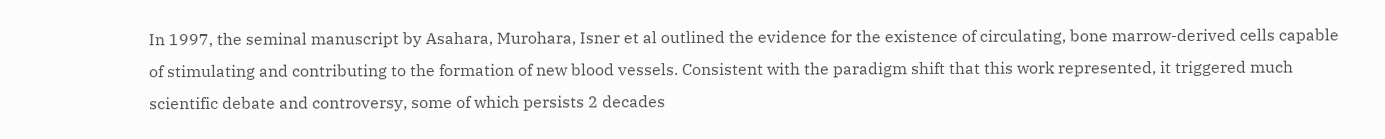In 1997, the seminal manuscript by Asahara, Murohara, Isner et al outlined the evidence for the existence of circulating, bone marrow-derived cells capable of stimulating and contributing to the formation of new blood vessels. Consistent with the paradigm shift that this work represented, it triggered much scientific debate and controversy, some of which persists 2 decades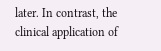later. In contrast, the clinical application of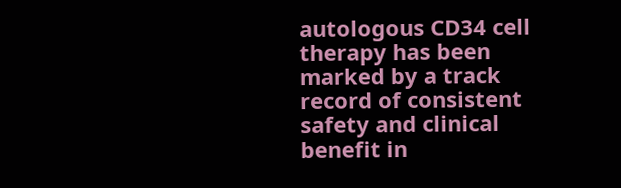autologous CD34 cell therapy has been marked by a track record of consistent safety and clinical benefit in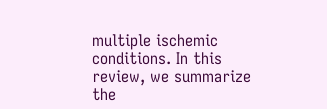multiple ischemic conditions. In this review, we summarize the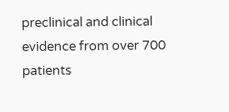preclinical and clinical evidence from over 700 patients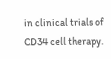in clinical trials of CD34 cell therapy.